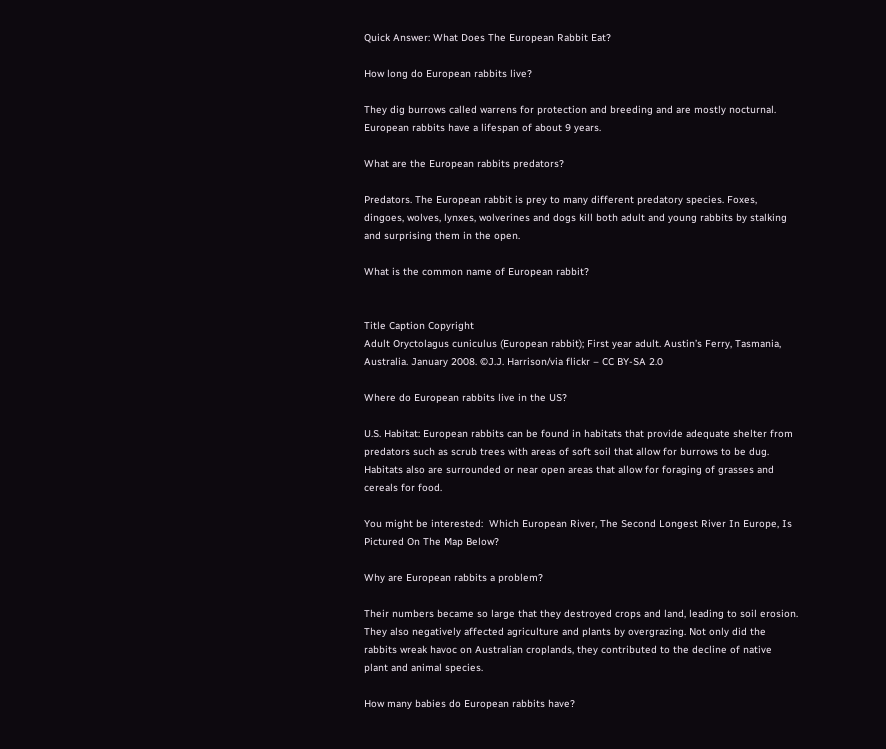Quick Answer: What Does The European Rabbit Eat?

How long do European rabbits live?

They dig burrows called warrens for protection and breeding and are mostly nocturnal. European rabbits have a lifespan of about 9 years.

What are the European rabbits predators?

Predators. The European rabbit is prey to many different predatory species. Foxes, dingoes, wolves, lynxes, wolverines and dogs kill both adult and young rabbits by stalking and surprising them in the open.

What is the common name of European rabbit?


Title Caption Copyright
Adult Oryctolagus cuniculus (European rabbit); First year adult. Austin’s Ferry, Tasmania, Australia. January 2008. ©J.J. Harrison/via flickr – CC BY-SA 2.0

Where do European rabbits live in the US?

U.S. Habitat: European rabbits can be found in habitats that provide adequate shelter from predators such as scrub trees with areas of soft soil that allow for burrows to be dug. Habitats also are surrounded or near open areas that allow for foraging of grasses and cereals for food.

You might be interested:  Which European River, The Second Longest River In Europe, Is Pictured On The Map Below?

Why are European rabbits a problem?

Their numbers became so large that they destroyed crops and land, leading to soil erosion. They also negatively affected agriculture and plants by overgrazing. Not only did the rabbits wreak havoc on Australian croplands, they contributed to the decline of native plant and animal species.

How many babies do European rabbits have?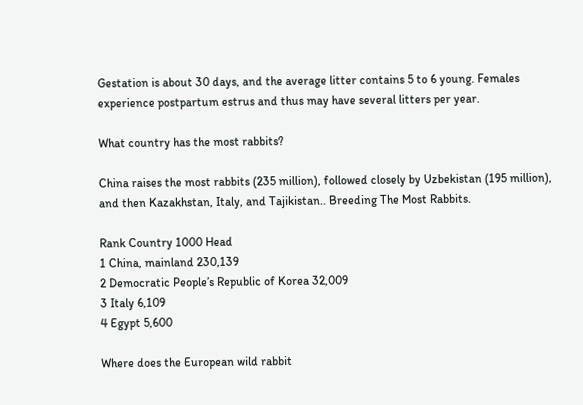Gestation is about 30 days, and the average litter contains 5 to 6 young. Females experience postpartum estrus and thus may have several litters per year.

What country has the most rabbits?

China raises the most rabbits (235 million), followed closely by Uzbekistan (195 million), and then Kazakhstan, Italy, and Tajikistan.. Breeding The Most Rabbits.

Rank Country 1000 Head
1 China, mainland 230,139
2 Democratic People’s Republic of Korea 32,009
3 Italy 6,109
4 Egypt 5,600

Where does the European wild rabbit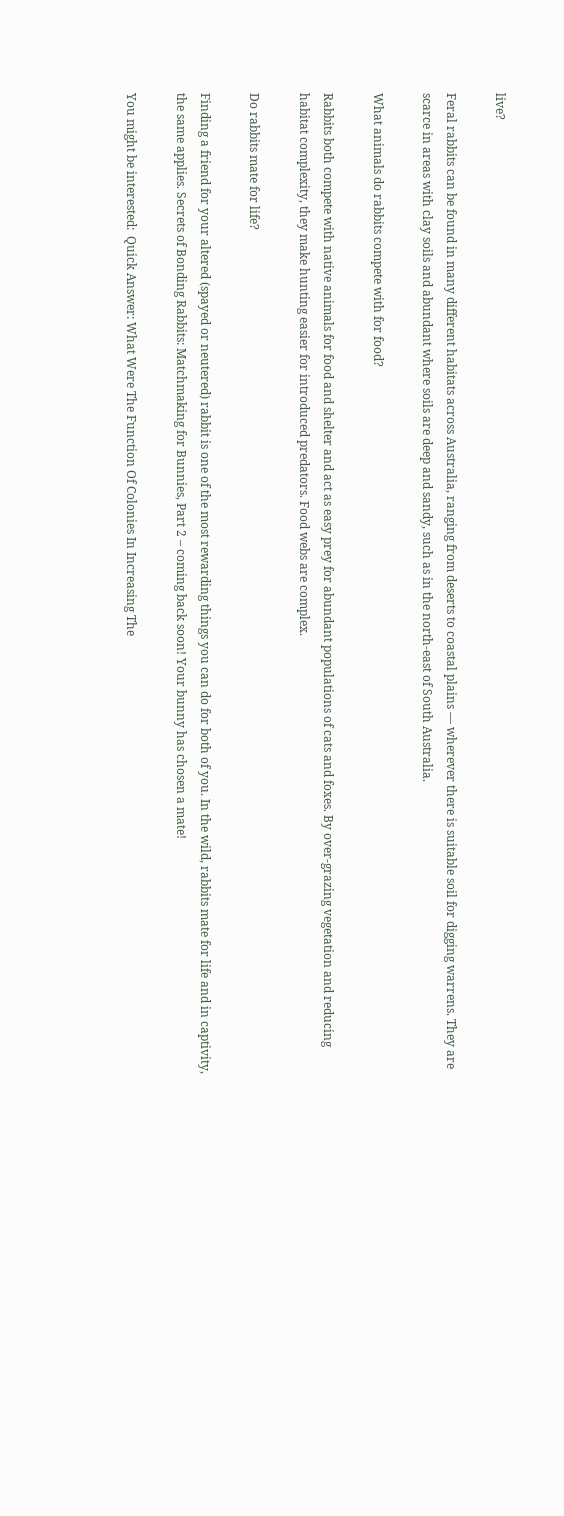live?

Feral rabbits can be found in many different habitats across Australia, ranging from deserts to coastal plains — wherever there is suitable soil for digging warrens. They are scarce in areas with clay soils and abundant where soils are deep and sandy, such as in the north-east of South Australia.

What animals do rabbits compete with for food?

Rabbits both compete with native animals for food and shelter and act as easy prey for abundant populations of cats and foxes. By over-grazing vegetation and reducing habitat complexity, they make hunting easier for introduced predators. Food webs are complex.

Do rabbits mate for life?

Finding a friend for your altered (spayed or neutered) rabbit is one of the most rewarding things you can do for both of you. In the wild, rabbits mate for life and in captivity, the same applies. Secrets of Bonding Rabbits: Matchmaking for Bunnies, Part 2 – coming back soon! Your bunny has chosen a mate!

You might be interested:  Quick Answer: What Were The Function Of Colonies In Increasing The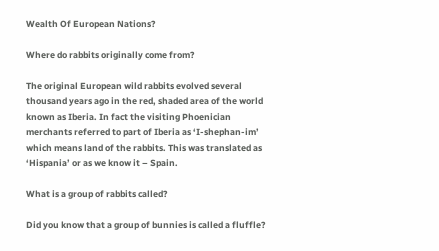Wealth Of European Nations?

Where do rabbits originally come from?

The original European wild rabbits evolved several thousand years ago in the red, shaded area of the world known as Iberia. In fact the visiting Phoenician merchants referred to part of Iberia as ‘I-shephan-im’ which means land of the rabbits. This was translated as ‘Hispania’ or as we know it – Spain.

What is a group of rabbits called?

Did you know that a group of bunnies is called a fluffle?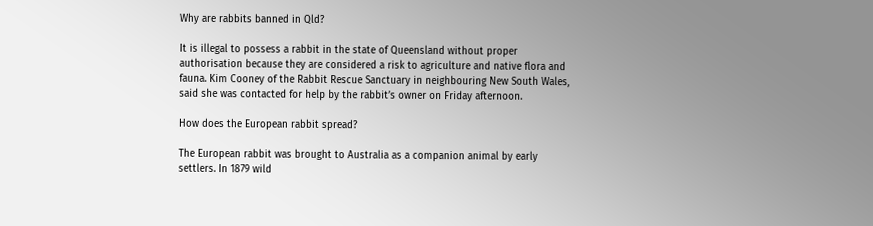Why are rabbits banned in Qld?

It is illegal to possess a rabbit in the state of Queensland without proper authorisation because they are considered a risk to agriculture and native flora and fauna. Kim Cooney of the Rabbit Rescue Sanctuary in neighbouring New South Wales, said she was contacted for help by the rabbit’s owner on Friday afternoon.

How does the European rabbit spread?

The European rabbit was brought to Australia as a companion animal by early settlers. In 1879 wild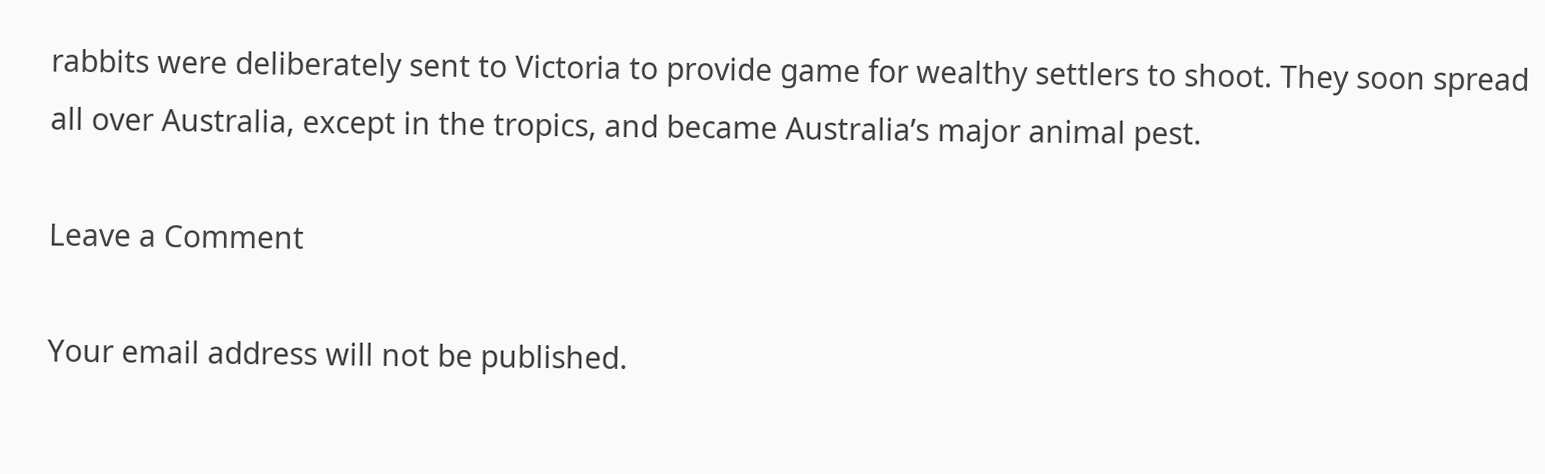rabbits were deliberately sent to Victoria to provide game for wealthy settlers to shoot. They soon spread all over Australia, except in the tropics, and became Australia’s major animal pest.

Leave a Comment

Your email address will not be published.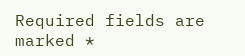Required fields are marked *